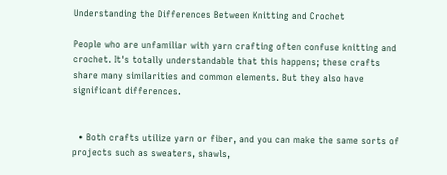Understanding the Differences Between Knitting and Crochet

People who are unfamiliar with yarn crafting often confuse knitting and crochet. It's totally understandable that this happens; these crafts share many similarities and common elements. But they also have significant differences.


  • Both crafts utilize yarn or fiber, and you can make the same sorts of projects such as sweaters, shawls,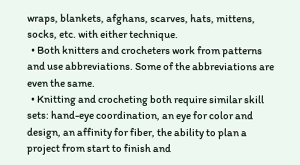wraps, blankets, afghans, scarves, hats, mittens, socks, etc. with either technique.
  • Both knitters and crocheters work from patterns and use abbreviations. Some of the abbreviations are even the same.
  • Knitting and crocheting both require similar skill sets: hand-eye coordination, an eye for color and design, an affinity for fiber, the ability to plan a project from start to finish and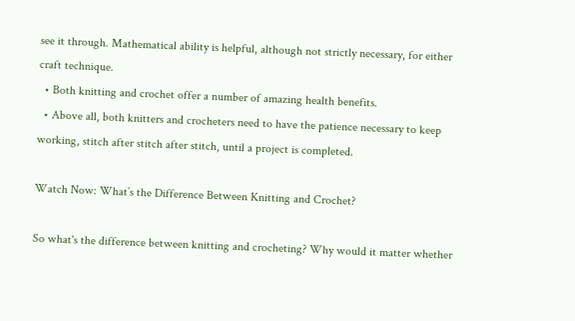see it through. Mathematical ability is helpful, although not strictly necessary, for either craft technique.
  • Both knitting and crochet offer a number of amazing health benefits.
  • Above all, both knitters and crocheters need to have the patience necessary to keep working, stitch after stitch after stitch, until a project is completed.

Watch Now: What’s the Difference Between Knitting and Crochet?

So what's the difference between knitting and crocheting? Why would it matter whether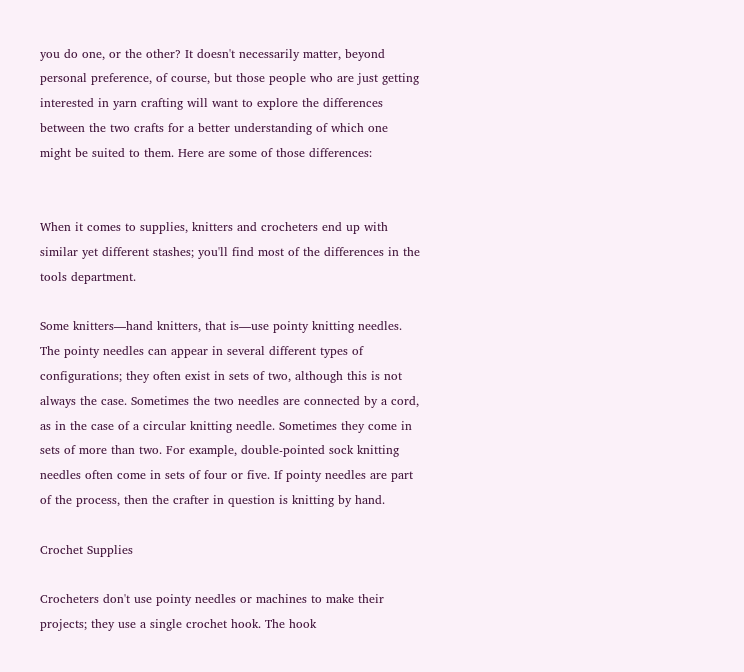you do one, or the other? It doesn't necessarily matter, beyond personal preference, of course, but those people who are just getting interested in yarn crafting will want to explore the differences between the two crafts for a better understanding of which one might be suited to them. Here are some of those differences:


When it comes to supplies, knitters and crocheters end up with similar yet different stashes; you'll find most of the differences in the tools department.

Some knitters—hand knitters, that is—use pointy knitting needles. The pointy needles can appear in several different types of configurations; they often exist in sets of two, although this is not always the case. Sometimes the two needles are connected by a cord, as in the case of a circular knitting needle. Sometimes they come in sets of more than two. For example, double-pointed sock knitting needles often come in sets of four or five. If pointy needles are part of the process, then the crafter in question is knitting by hand.

Crochet Supplies

Crocheters don't use pointy needles or machines to make their projects; they use a single crochet hook. The hook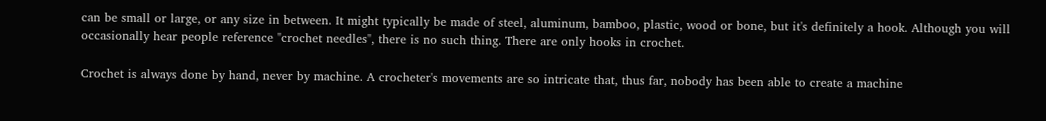can be small or large, or any size in between. It might typically be made of steel, aluminum, bamboo, plastic, wood or bone, but it's definitely a hook. Although you will occasionally hear people reference "crochet needles", there is no such thing. There are only hooks in crochet.

Crochet is always done by hand, never by machine. A crocheter's movements are so intricate that, thus far, nobody has been able to create a machine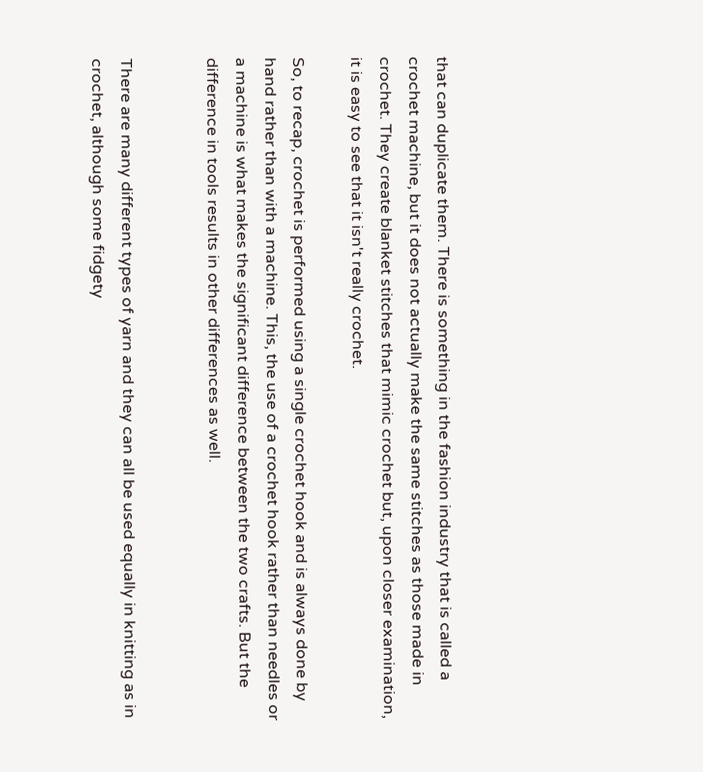that can duplicate them. There is something in the fashion industry that is called a crochet machine, but it does not actually make the same stitches as those made in crochet. They create blanket stitches that mimic crochet but, upon closer examination, it is easy to see that it isn't really crochet.

So, to recap, crochet is performed using a single crochet hook and is always done by hand rather than with a machine. This, the use of a crochet hook rather than needles or a machine is what makes the significant difference between the two crafts. But the difference in tools results in other differences as well.


There are many different types of yarn and they can all be used equally in knitting as in crochet, although some fidgety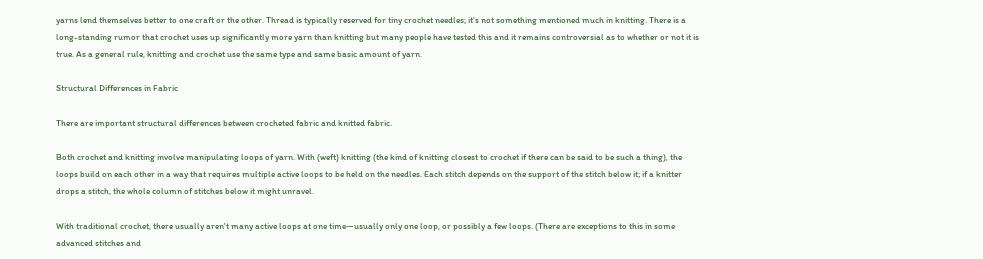yarns lend themselves better to one craft or the other. Thread is typically reserved for tiny crochet needles; it's not something mentioned much in knitting. There is a long-standing rumor that crochet uses up significantly more yarn than knitting but many people have tested this and it remains controversial as to whether or not it is true. As a general rule, knitting and crochet use the same type and same basic amount of yarn.

Structural Differences in Fabric

There are important structural differences between crocheted fabric and knitted fabric.

Both crochet and knitting involve manipulating loops of yarn. With (weft) knitting (the kind of knitting closest to crochet if there can be said to be such a thing), the loops build on each other in a way that requires multiple active loops to be held on the needles. Each stitch depends on the support of the stitch below it; if a knitter drops a stitch, the whole column of stitches below it might unravel.

With traditional crochet, there usually aren't many active loops at one time—usually only one loop, or possibly a few loops. (There are exceptions to this in some advanced stitches and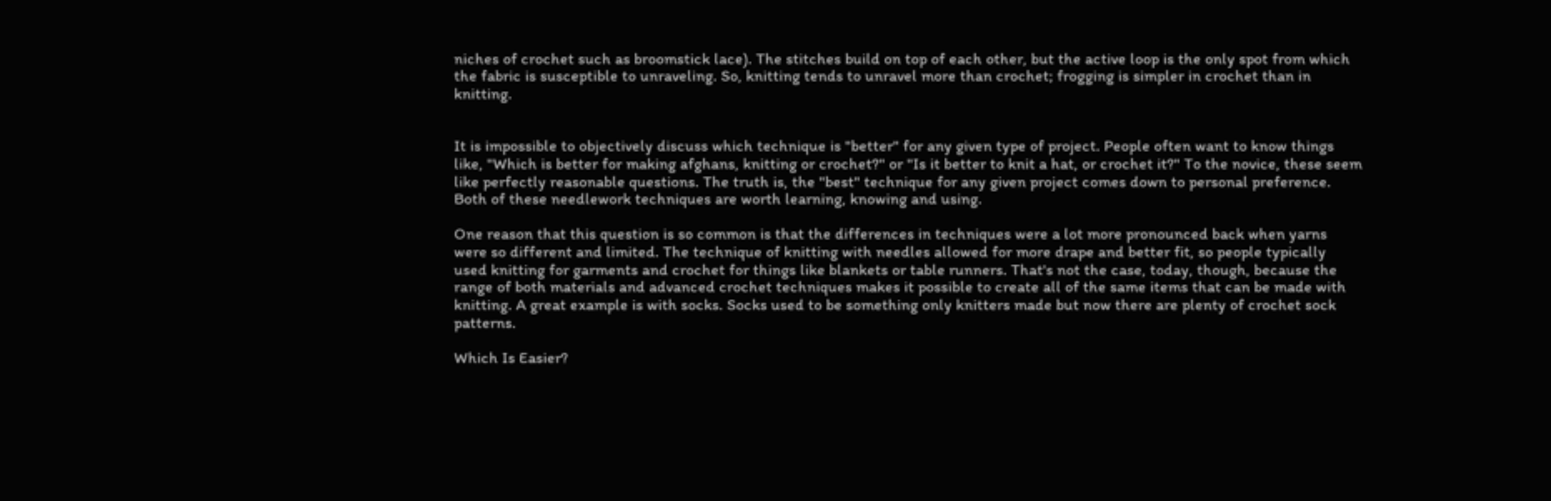niches of crochet such as broomstick lace). The stitches build on top of each other, but the active loop is the only spot from which the fabric is susceptible to unraveling. So, knitting tends to unravel more than crochet; frogging is simpler in crochet than in knitting.


It is impossible to objectively discuss which technique is "better" for any given type of project. People often want to know things like, "Which is better for making afghans, knitting or crochet?" or "Is it better to knit a hat, or crochet it?" To the novice, these seem like perfectly reasonable questions. The truth is, the "best" technique for any given project comes down to personal preference. Both of these needlework techniques are worth learning, knowing and using.

One reason that this question is so common is that the differences in techniques were a lot more pronounced back when yarns were so different and limited. The technique of knitting with needles allowed for more drape and better fit, so people typically used knitting for garments and crochet for things like blankets or table runners. That's not the case, today, though, because the range of both materials and advanced crochet techniques makes it possible to create all of the same items that can be made with knitting. A great example is with socks. Socks used to be something only knitters made but now there are plenty of crochet sock patterns.

Which Is Easier?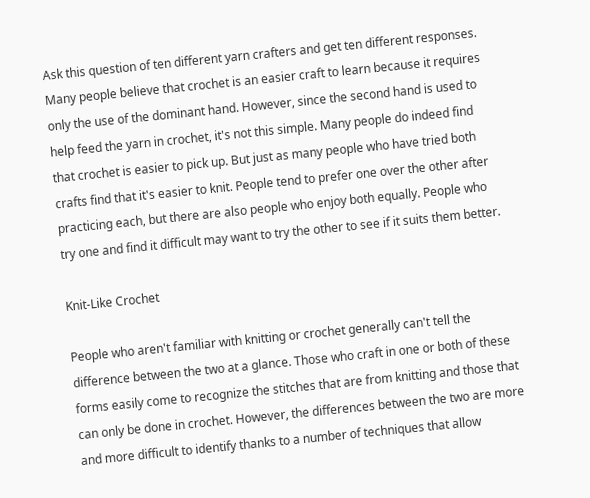Ask this question of ten different yarn crafters and get ten different responses. Many people believe that crochet is an easier craft to learn because it requires only the use of the dominant hand. However, since the second hand is used to help feed the yarn in crochet, it's not this simple. Many people do indeed find that crochet is easier to pick up. But just as many people who have tried both crafts find that it's easier to knit. People tend to prefer one over the other after practicing each, but there are also people who enjoy both equally. People who try one and find it difficult may want to try the other to see if it suits them better.

Knit-Like Crochet

People who aren't familiar with knitting or crochet generally can't tell the difference between the two at a glance. Those who craft in one or both of these forms easily come to recognize the stitches that are from knitting and those that can only be done in crochet. However, the differences between the two are more and more difficult to identify thanks to a number of techniques that allow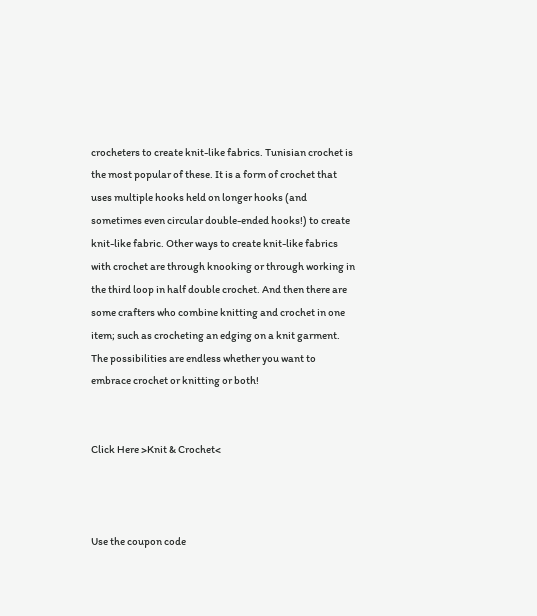crocheters to create knit-like fabrics. Tunisian crochet is the most popular of these. It is a form of crochet that uses multiple hooks held on longer hooks (and sometimes even circular double-ended hooks!) to create knit-like fabric. Other ways to create knit-like fabrics with crochet are through knooking or through working in the third loop in half double crochet. And then there are some crafters who combine knitting and crochet in one item; such as crocheting an edging on a knit garment. The possibilities are endless whether you want to embrace crochet or knitting or both!


Click Here >Knit & Crochet<



Use the coupon code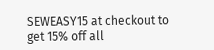SEWEASY15 at checkout to get 15% off all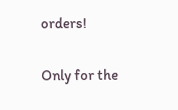orders!

Only for the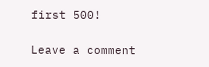first 500!

Leave a comment